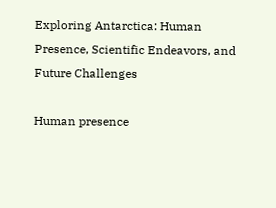Exploring Antarctica: Human Presence, Scientific Endeavors, and Future Challenges

Human presence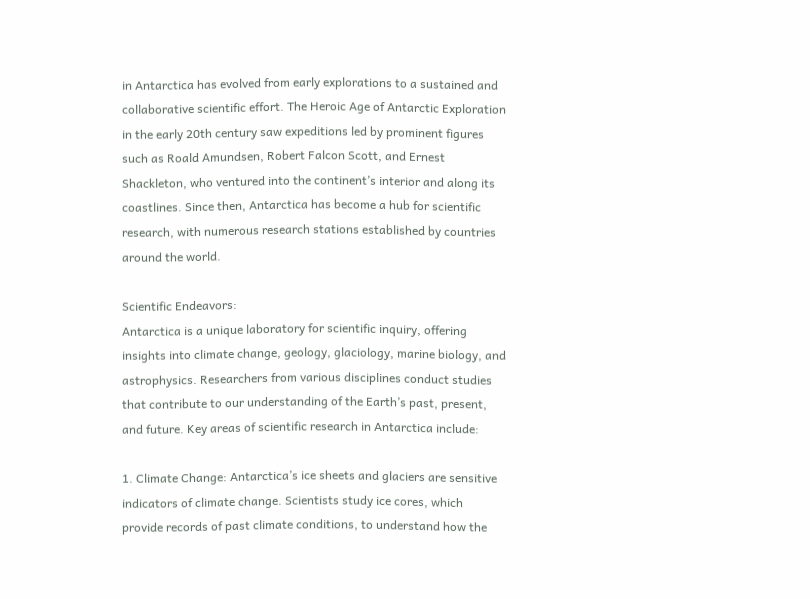in Antarctica has evolved from early explorations to a sustained and collaborative scientific effort. The Heroic Age of Antarctic Exploration in the early 20th century saw expeditions led by prominent figures such as Roald Amundsen, Robert Falcon Scott, and Ernest Shackleton, who ventured into the continent’s interior and along its coastlines. Since then, Antarctica has become a hub for scientific research, with numerous research stations established by countries around the world.

Scientific Endeavors:
Antarctica is a unique laboratory for scientific inquiry, offering insights into climate change, geology, glaciology, marine biology, and astrophysics. Researchers from various disciplines conduct studies that contribute to our understanding of the Earth’s past, present, and future. Key areas of scientific research in Antarctica include:

1. Climate Change: Antarctica’s ice sheets and glaciers are sensitive indicators of climate change. Scientists study ice cores, which provide records of past climate conditions, to understand how the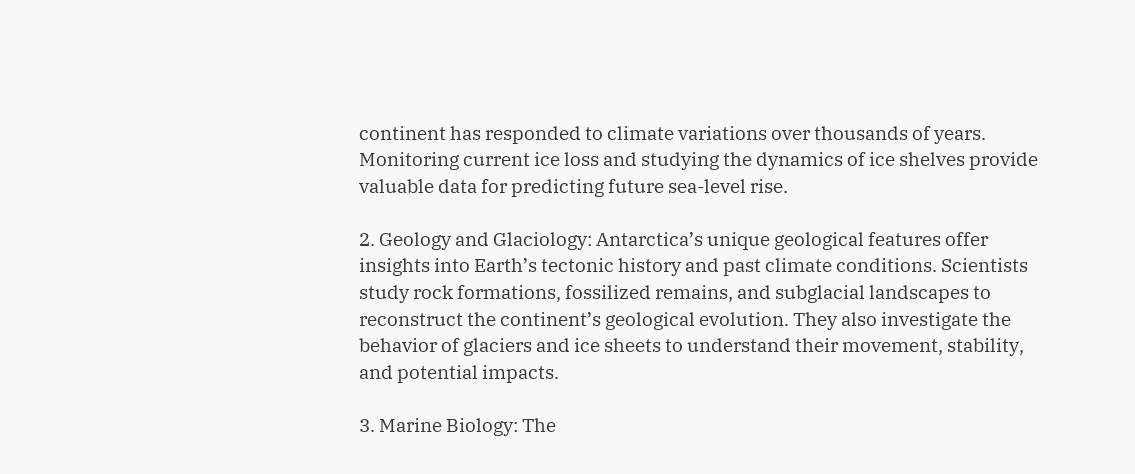continent has responded to climate variations over thousands of years. Monitoring current ice loss and studying the dynamics of ice shelves provide valuable data for predicting future sea-level rise.

2. Geology and Glaciology: Antarctica’s unique geological features offer insights into Earth’s tectonic history and past climate conditions. Scientists study rock formations, fossilized remains, and subglacial landscapes to reconstruct the continent’s geological evolution. They also investigate the behavior of glaciers and ice sheets to understand their movement, stability, and potential impacts.

3. Marine Biology: The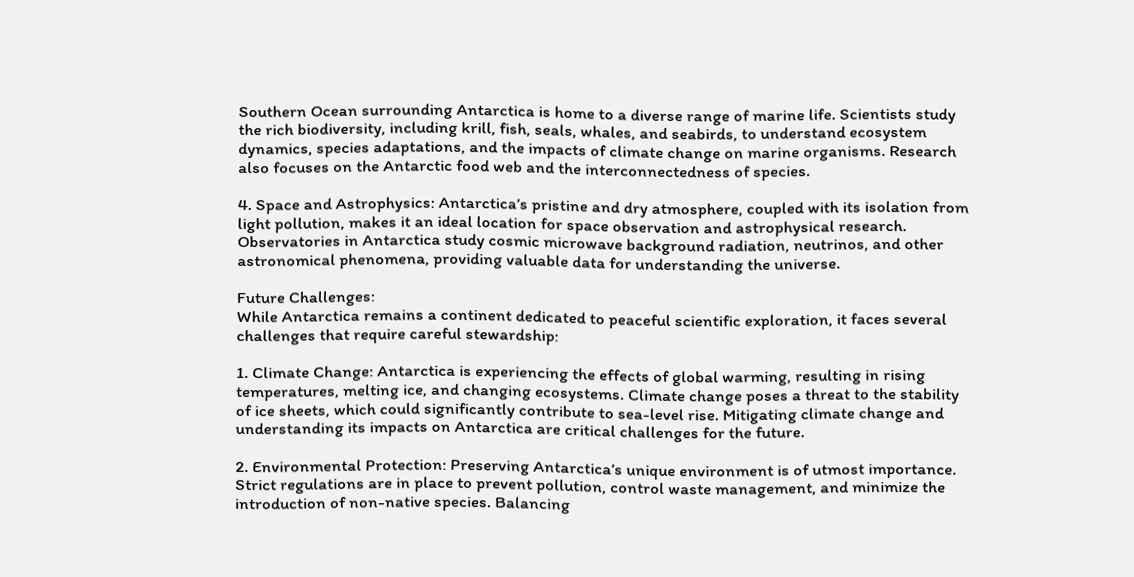Southern Ocean surrounding Antarctica is home to a diverse range of marine life. Scientists study the rich biodiversity, including krill, fish, seals, whales, and seabirds, to understand ecosystem dynamics, species adaptations, and the impacts of climate change on marine organisms. Research also focuses on the Antarctic food web and the interconnectedness of species.

4. Space and Astrophysics: Antarctica’s pristine and dry atmosphere, coupled with its isolation from light pollution, makes it an ideal location for space observation and astrophysical research. Observatories in Antarctica study cosmic microwave background radiation, neutrinos, and other astronomical phenomena, providing valuable data for understanding the universe.

Future Challenges:
While Antarctica remains a continent dedicated to peaceful scientific exploration, it faces several challenges that require careful stewardship:

1. Climate Change: Antarctica is experiencing the effects of global warming, resulting in rising temperatures, melting ice, and changing ecosystems. Climate change poses a threat to the stability of ice sheets, which could significantly contribute to sea-level rise. Mitigating climate change and understanding its impacts on Antarctica are critical challenges for the future.

2. Environmental Protection: Preserving Antarctica’s unique environment is of utmost importance. Strict regulations are in place to prevent pollution, control waste management, and minimize the introduction of non-native species. Balancing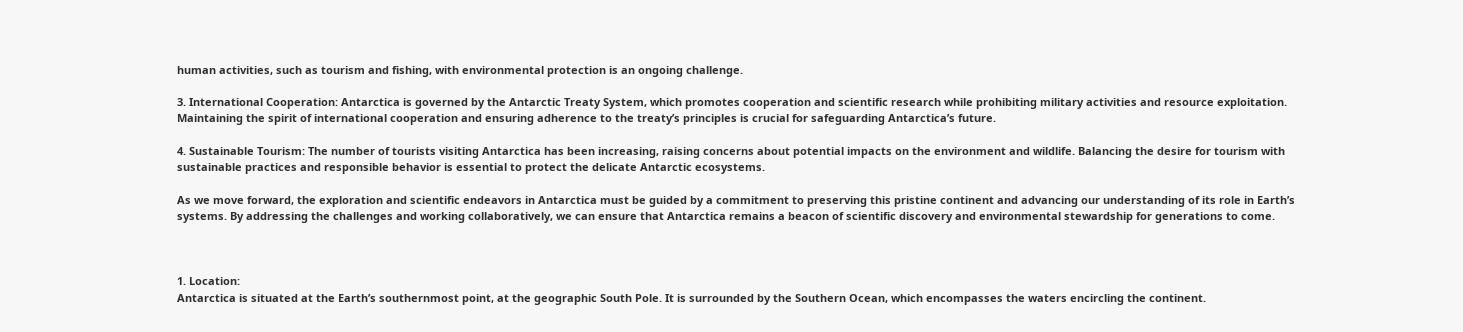human activities, such as tourism and fishing, with environmental protection is an ongoing challenge.

3. International Cooperation: Antarctica is governed by the Antarctic Treaty System, which promotes cooperation and scientific research while prohibiting military activities and resource exploitation. Maintaining the spirit of international cooperation and ensuring adherence to the treaty’s principles is crucial for safeguarding Antarctica’s future.

4. Sustainable Tourism: The number of tourists visiting Antarctica has been increasing, raising concerns about potential impacts on the environment and wildlife. Balancing the desire for tourism with sustainable practices and responsible behavior is essential to protect the delicate Antarctic ecosystems.

As we move forward, the exploration and scientific endeavors in Antarctica must be guided by a commitment to preserving this pristine continent and advancing our understanding of its role in Earth’s systems. By addressing the challenges and working collaboratively, we can ensure that Antarctica remains a beacon of scientific discovery and environmental stewardship for generations to come.



1. Location:
Antarctica is situated at the Earth’s southernmost point, at the geographic South Pole. It is surrounded by the Southern Ocean, which encompasses the waters encircling the continent.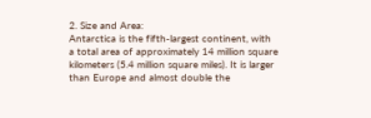2. Size and Area:
Antarctica is the fifth-largest continent, with a total area of approximately 14 million square kilometers (5.4 million square miles). It is larger than Europe and almost double the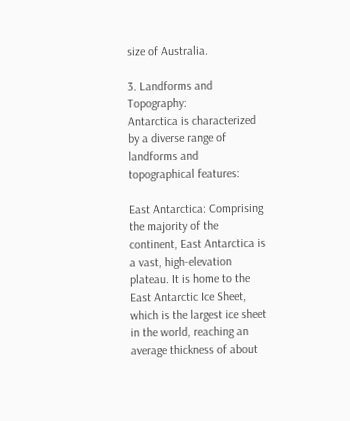size of Australia.

3. Landforms and Topography:
Antarctica is characterized by a diverse range of landforms and topographical features:

East Antarctica: Comprising the majority of the continent, East Antarctica is a vast, high-elevation plateau. It is home to the East Antarctic Ice Sheet, which is the largest ice sheet in the world, reaching an average thickness of about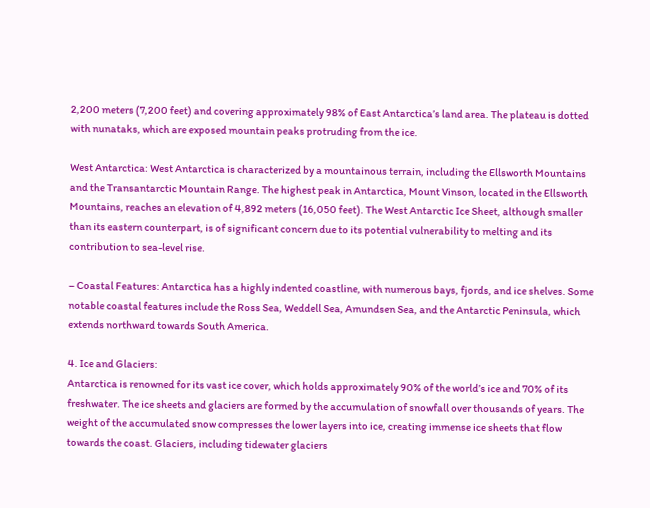2,200 meters (7,200 feet) and covering approximately 98% of East Antarctica’s land area. The plateau is dotted with nunataks, which are exposed mountain peaks protruding from the ice.

West Antarctica: West Antarctica is characterized by a mountainous terrain, including the Ellsworth Mountains and the Transantarctic Mountain Range. The highest peak in Antarctica, Mount Vinson, located in the Ellsworth Mountains, reaches an elevation of 4,892 meters (16,050 feet). The West Antarctic Ice Sheet, although smaller than its eastern counterpart, is of significant concern due to its potential vulnerability to melting and its contribution to sea-level rise.

– Coastal Features: Antarctica has a highly indented coastline, with numerous bays, fjords, and ice shelves. Some notable coastal features include the Ross Sea, Weddell Sea, Amundsen Sea, and the Antarctic Peninsula, which extends northward towards South America.

4. Ice and Glaciers:
Antarctica is renowned for its vast ice cover, which holds approximately 90% of the world’s ice and 70% of its freshwater. The ice sheets and glaciers are formed by the accumulation of snowfall over thousands of years. The weight of the accumulated snow compresses the lower layers into ice, creating immense ice sheets that flow towards the coast. Glaciers, including tidewater glaciers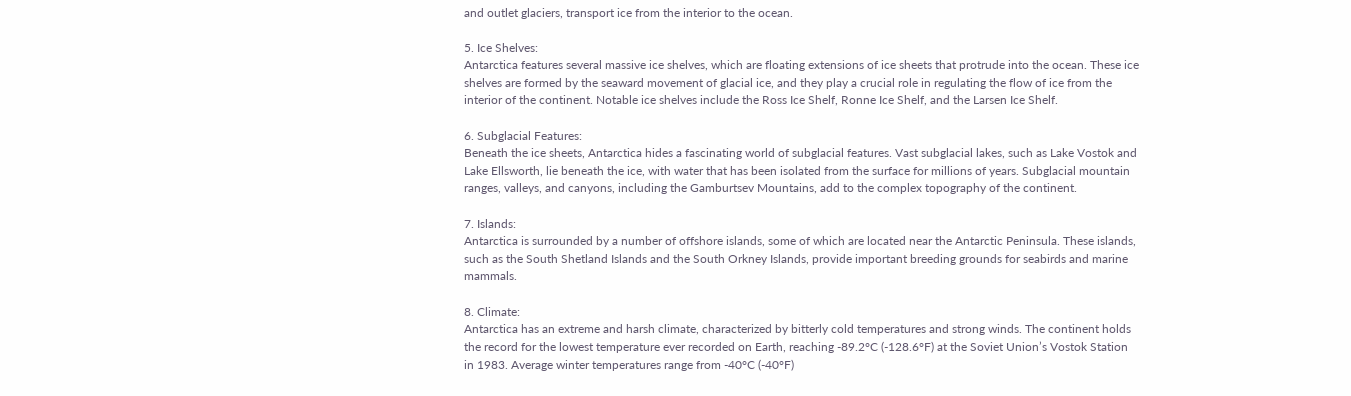and outlet glaciers, transport ice from the interior to the ocean.

5. Ice Shelves:
Antarctica features several massive ice shelves, which are floating extensions of ice sheets that protrude into the ocean. These ice shelves are formed by the seaward movement of glacial ice, and they play a crucial role in regulating the flow of ice from the interior of the continent. Notable ice shelves include the Ross Ice Shelf, Ronne Ice Shelf, and the Larsen Ice Shelf.

6. Subglacial Features:
Beneath the ice sheets, Antarctica hides a fascinating world of subglacial features. Vast subglacial lakes, such as Lake Vostok and Lake Ellsworth, lie beneath the ice, with water that has been isolated from the surface for millions of years. Subglacial mountain ranges, valleys, and canyons, including the Gamburtsev Mountains, add to the complex topography of the continent.

7. Islands:
Antarctica is surrounded by a number of offshore islands, some of which are located near the Antarctic Peninsula. These islands, such as the South Shetland Islands and the South Orkney Islands, provide important breeding grounds for seabirds and marine mammals.

8. Climate:
Antarctica has an extreme and harsh climate, characterized by bitterly cold temperatures and strong winds. The continent holds the record for the lowest temperature ever recorded on Earth, reaching -89.2°C (-128.6°F) at the Soviet Union’s Vostok Station in 1983. Average winter temperatures range from -40°C (-40°F)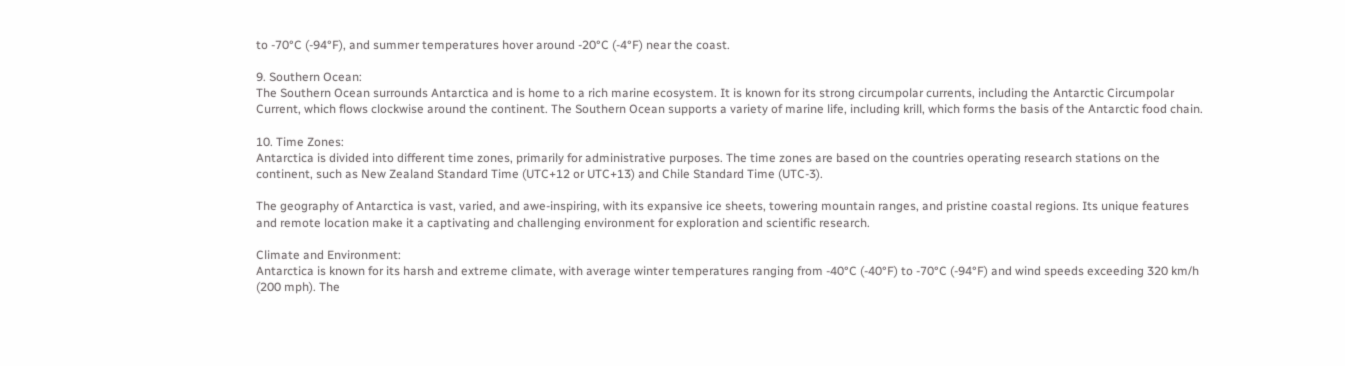to -70°C (-94°F), and summer temperatures hover around -20°C (-4°F) near the coast.

9. Southern Ocean:
The Southern Ocean surrounds Antarctica and is home to a rich marine ecosystem. It is known for its strong circumpolar currents, including the Antarctic Circumpolar Current, which flows clockwise around the continent. The Southern Ocean supports a variety of marine life, including krill, which forms the basis of the Antarctic food chain.

10. Time Zones:
Antarctica is divided into different time zones, primarily for administrative purposes. The time zones are based on the countries operating research stations on the continent, such as New Zealand Standard Time (UTC+12 or UTC+13) and Chile Standard Time (UTC-3).

The geography of Antarctica is vast, varied, and awe-inspiring, with its expansive ice sheets, towering mountain ranges, and pristine coastal regions. Its unique features and remote location make it a captivating and challenging environment for exploration and scientific research.

Climate and Environment:
Antarctica is known for its harsh and extreme climate, with average winter temperatures ranging from -40°C (-40°F) to -70°C (-94°F) and wind speeds exceeding 320 km/h (200 mph). The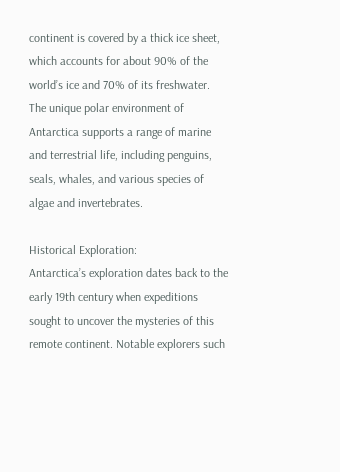continent is covered by a thick ice sheet, which accounts for about 90% of the world’s ice and 70% of its freshwater. The unique polar environment of Antarctica supports a range of marine and terrestrial life, including penguins, seals, whales, and various species of algae and invertebrates.

Historical Exploration:
Antarctica’s exploration dates back to the early 19th century when expeditions sought to uncover the mysteries of this remote continent. Notable explorers such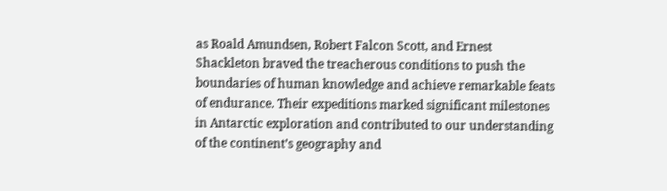as Roald Amundsen, Robert Falcon Scott, and Ernest Shackleton braved the treacherous conditions to push the boundaries of human knowledge and achieve remarkable feats of endurance. Their expeditions marked significant milestones in Antarctic exploration and contributed to our understanding of the continent’s geography and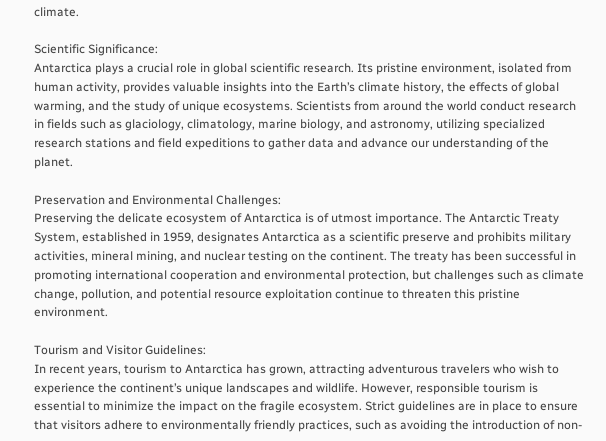climate.

Scientific Significance:
Antarctica plays a crucial role in global scientific research. Its pristine environment, isolated from human activity, provides valuable insights into the Earth’s climate history, the effects of global warming, and the study of unique ecosystems. Scientists from around the world conduct research in fields such as glaciology, climatology, marine biology, and astronomy, utilizing specialized research stations and field expeditions to gather data and advance our understanding of the planet.

Preservation and Environmental Challenges:
Preserving the delicate ecosystem of Antarctica is of utmost importance. The Antarctic Treaty System, established in 1959, designates Antarctica as a scientific preserve and prohibits military activities, mineral mining, and nuclear testing on the continent. The treaty has been successful in promoting international cooperation and environmental protection, but challenges such as climate change, pollution, and potential resource exploitation continue to threaten this pristine environment.

Tourism and Visitor Guidelines:
In recent years, tourism to Antarctica has grown, attracting adventurous travelers who wish to experience the continent’s unique landscapes and wildlife. However, responsible tourism is essential to minimize the impact on the fragile ecosystem. Strict guidelines are in place to ensure that visitors adhere to environmentally friendly practices, such as avoiding the introduction of non-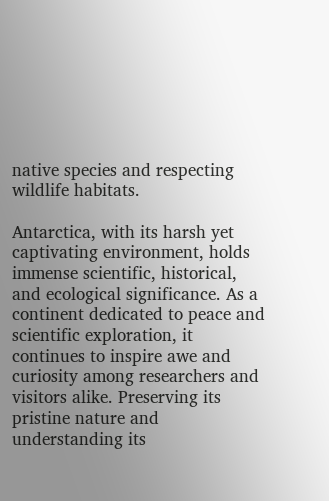native species and respecting wildlife habitats.

Antarctica, with its harsh yet captivating environment, holds immense scientific, historical, and ecological significance. As a continent dedicated to peace and scientific exploration, it continues to inspire awe and curiosity among researchers and visitors alike. Preserving its pristine nature and understanding its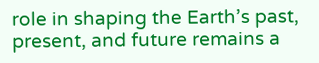role in shaping the Earth’s past, present, and future remains a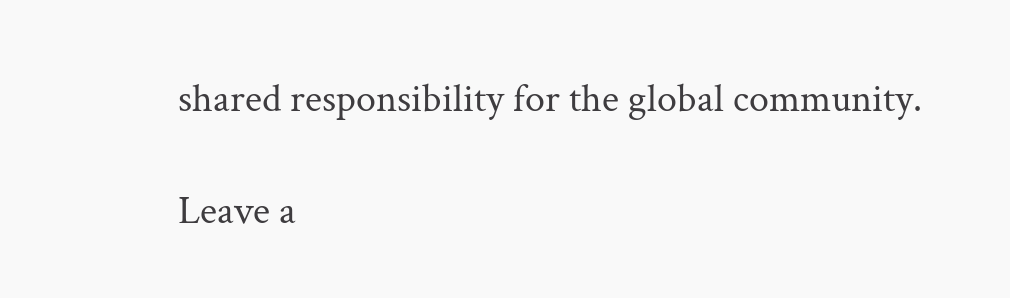shared responsibility for the global community.

Leave a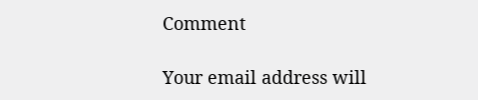Comment

Your email address will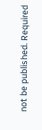not be published. Required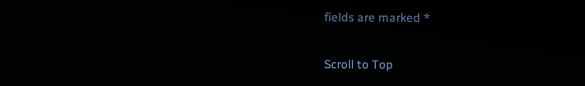fields are marked *

Scroll to Top